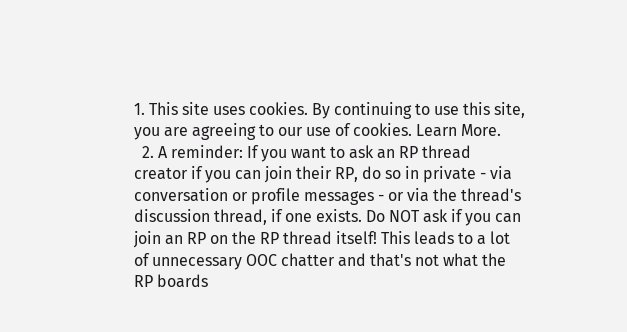1. This site uses cookies. By continuing to use this site, you are agreeing to our use of cookies. Learn More.
  2. A reminder: If you want to ask an RP thread creator if you can join their RP, do so in private - via conversation or profile messages - or via the thread's discussion thread, if one exists. Do NOT ask if you can join an RP on the RP thread itself! This leads to a lot of unnecessary OOC chatter and that's not what the RP boards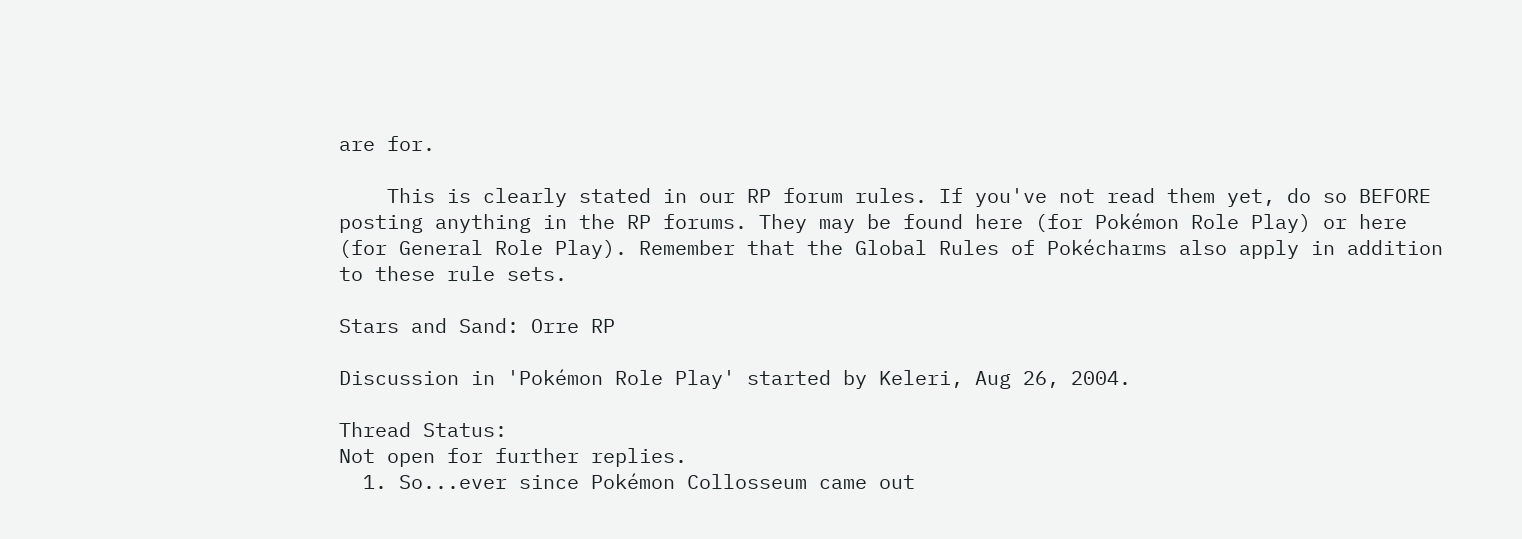are for.

    This is clearly stated in our RP forum rules. If you've not read them yet, do so BEFORE posting anything in the RP forums. They may be found here (for Pokémon Role Play) or here (for General Role Play). Remember that the Global Rules of Pokécharms also apply in addition to these rule sets.

Stars and Sand: Orre RP

Discussion in 'Pokémon Role Play' started by Keleri, Aug 26, 2004.

Thread Status:
Not open for further replies.
  1. So...ever since Pokémon Collosseum came out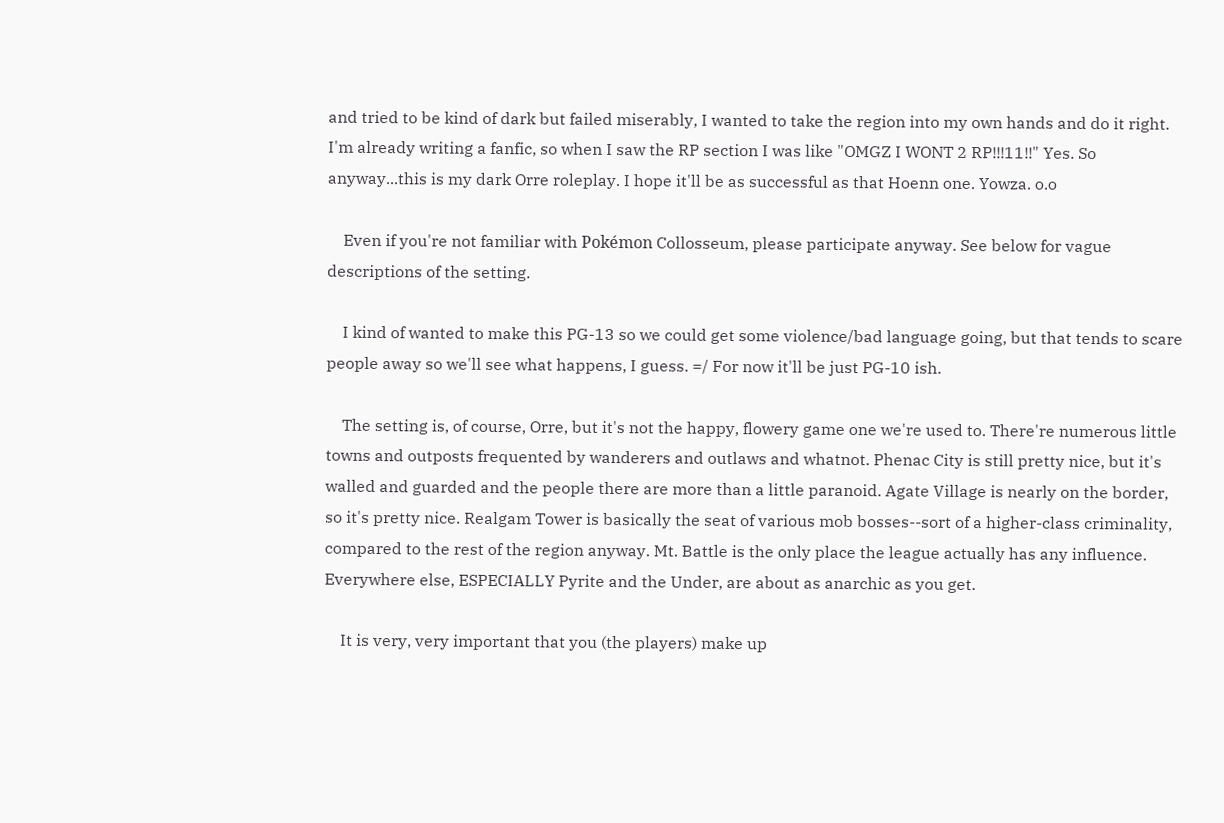and tried to be kind of dark but failed miserably, I wanted to take the region into my own hands and do it right. I'm already writing a fanfic, so when I saw the RP section I was like "OMGZ I WONT 2 RP!!!11!!" Yes. So anyway...this is my dark Orre roleplay. I hope it'll be as successful as that Hoenn one. Yowza. o.o

    Even if you're not familiar with Pokémon Collosseum, please participate anyway. See below for vague descriptions of the setting.

    I kind of wanted to make this PG-13 so we could get some violence/bad language going, but that tends to scare people away so we'll see what happens, I guess. =/ For now it'll be just PG-10 ish.

    The setting is, of course, Orre, but it's not the happy, flowery game one we're used to. There're numerous little towns and outposts frequented by wanderers and outlaws and whatnot. Phenac City is still pretty nice, but it's walled and guarded and the people there are more than a little paranoid. Agate Village is nearly on the border, so it's pretty nice. Realgam Tower is basically the seat of various mob bosses--sort of a higher-class criminality, compared to the rest of the region anyway. Mt. Battle is the only place the league actually has any influence. Everywhere else, ESPECIALLY Pyrite and the Under, are about as anarchic as you get.

    It is very, very important that you (the players) make up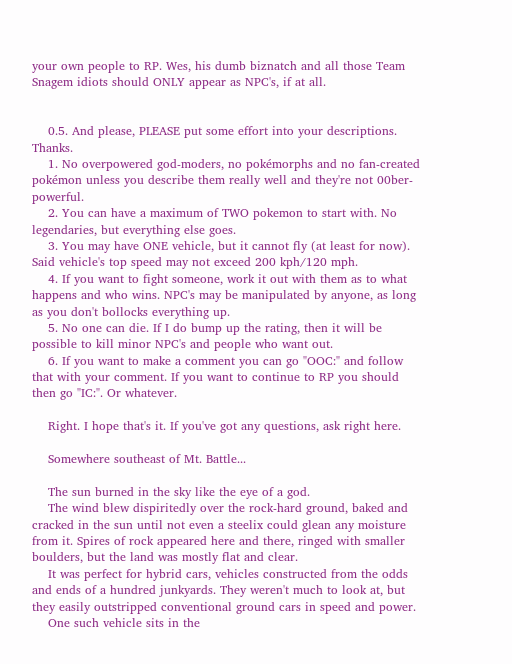your own people to RP. Wes, his dumb biznatch and all those Team Snagem idiots should ONLY appear as NPC's, if at all.


    0.5. And please, PLEASE put some effort into your descriptions. Thanks.
    1. No overpowered god-moders, no pokémorphs and no fan-created pokémon unless you describe them really well and they're not 00ber-powerful.
    2. You can have a maximum of TWO pokemon to start with. No legendaries, but everything else goes.
    3. You may have ONE vehicle, but it cannot fly (at least for now). Said vehicle's top speed may not exceed 200 kph/120 mph.
    4. If you want to fight someone, work it out with them as to what happens and who wins. NPC's may be manipulated by anyone, as long as you don't bollocks everything up.
    5. No one can die. If I do bump up the rating, then it will be possible to kill minor NPC's and people who want out.
    6. If you want to make a comment you can go "OOC:" and follow that with your comment. If you want to continue to RP you should then go "IC:". Or whatever.

    Right. I hope that's it. If you've got any questions, ask right here.

    Somewhere southeast of Mt. Battle...

    The sun burned in the sky like the eye of a god.
    The wind blew dispiritedly over the rock-hard ground, baked and cracked in the sun until not even a steelix could glean any moisture from it. Spires of rock appeared here and there, ringed with smaller boulders, but the land was mostly flat and clear.
    It was perfect for hybrid cars, vehicles constructed from the odds and ends of a hundred junkyards. They weren't much to look at, but they easily outstripped conventional ground cars in speed and power.
    One such vehicle sits in the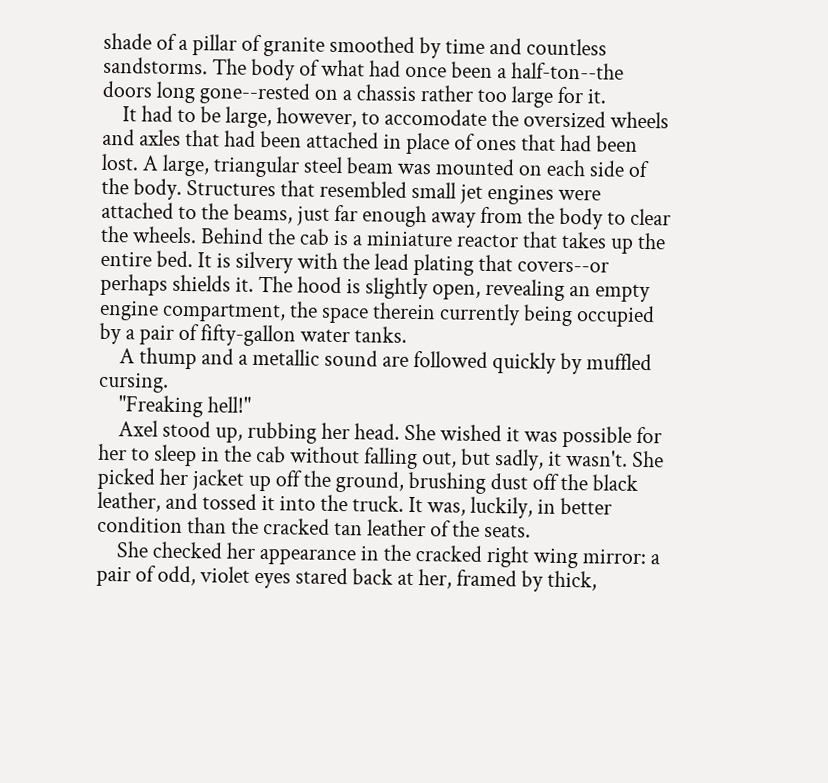shade of a pillar of granite smoothed by time and countless sandstorms. The body of what had once been a half-ton--the doors long gone--rested on a chassis rather too large for it.
    It had to be large, however, to accomodate the oversized wheels and axles that had been attached in place of ones that had been lost. A large, triangular steel beam was mounted on each side of the body. Structures that resembled small jet engines were attached to the beams, just far enough away from the body to clear the wheels. Behind the cab is a miniature reactor that takes up the entire bed. It is silvery with the lead plating that covers--or perhaps shields it. The hood is slightly open, revealing an empty engine compartment, the space therein currently being occupied by a pair of fifty-gallon water tanks.
    A thump and a metallic sound are followed quickly by muffled cursing.
    "Freaking hell!"
    Axel stood up, rubbing her head. She wished it was possible for her to sleep in the cab without falling out, but sadly, it wasn't. She picked her jacket up off the ground, brushing dust off the black leather, and tossed it into the truck. It was, luckily, in better condition than the cracked tan leather of the seats.
    She checked her appearance in the cracked right wing mirror: a pair of odd, violet eyes stared back at her, framed by thick,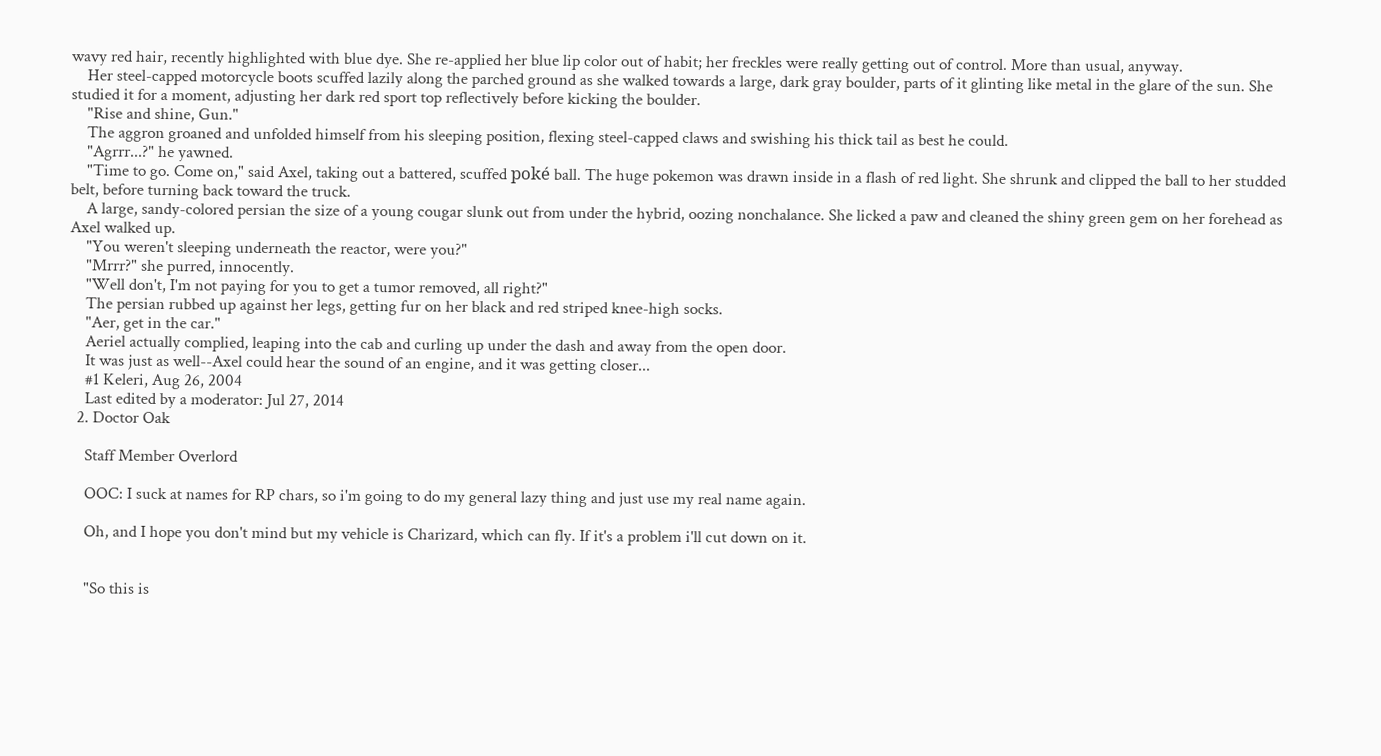wavy red hair, recently highlighted with blue dye. She re-applied her blue lip color out of habit; her freckles were really getting out of control. More than usual, anyway.
    Her steel-capped motorcycle boots scuffed lazily along the parched ground as she walked towards a large, dark gray boulder, parts of it glinting like metal in the glare of the sun. She studied it for a moment, adjusting her dark red sport top reflectively before kicking the boulder.
    "Rise and shine, Gun."
    The aggron groaned and unfolded himself from his sleeping position, flexing steel-capped claws and swishing his thick tail as best he could.
    "Agrrr...?" he yawned.
    "Time to go. Come on," said Axel, taking out a battered, scuffed poké ball. The huge pokemon was drawn inside in a flash of red light. She shrunk and clipped the ball to her studded belt, before turning back toward the truck.
    A large, sandy-colored persian the size of a young cougar slunk out from under the hybrid, oozing nonchalance. She licked a paw and cleaned the shiny green gem on her forehead as Axel walked up.
    "You weren't sleeping underneath the reactor, were you?"
    "Mrrr?" she purred, innocently.
    "Well don't, I'm not paying for you to get a tumor removed, all right?"
    The persian rubbed up against her legs, getting fur on her black and red striped knee-high socks.
    "Aer, get in the car."
    Aeriel actually complied, leaping into the cab and curling up under the dash and away from the open door.
    It was just as well--Axel could hear the sound of an engine, and it was getting closer...
    #1 Keleri, Aug 26, 2004
    Last edited by a moderator: Jul 27, 2014
  2. Doctor Oak

    Staff Member Overlord

    OOC: I suck at names for RP chars, so i'm going to do my general lazy thing and just use my real name again.

    Oh, and I hope you don't mind but my vehicle is Charizard, which can fly. If it's a problem i'll cut down on it.


    "So this is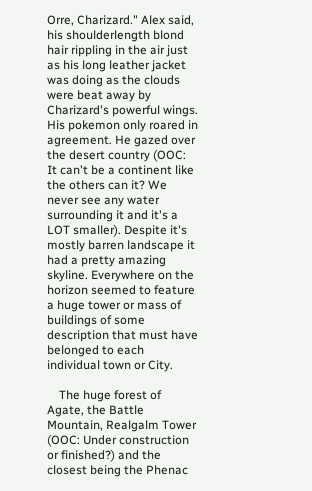Orre, Charizard." Alex said, his shoulderlength blond hair rippling in the air just as his long leather jacket was doing as the clouds were beat away by Charizard's powerful wings. His pokemon only roared in agreement. He gazed over the desert country (OOC: It can't be a continent like the others can it? We never see any water surrounding it and it's a LOT smaller). Despite it's mostly barren landscape it had a pretty amazing skyline. Everywhere on the horizon seemed to feature a huge tower or mass of buildings of some description that must have belonged to each individual town or City.

    The huge forest of Agate, the Battle Mountain, Realgalm Tower (OOC: Under construction or finished?) and the closest being the Phenac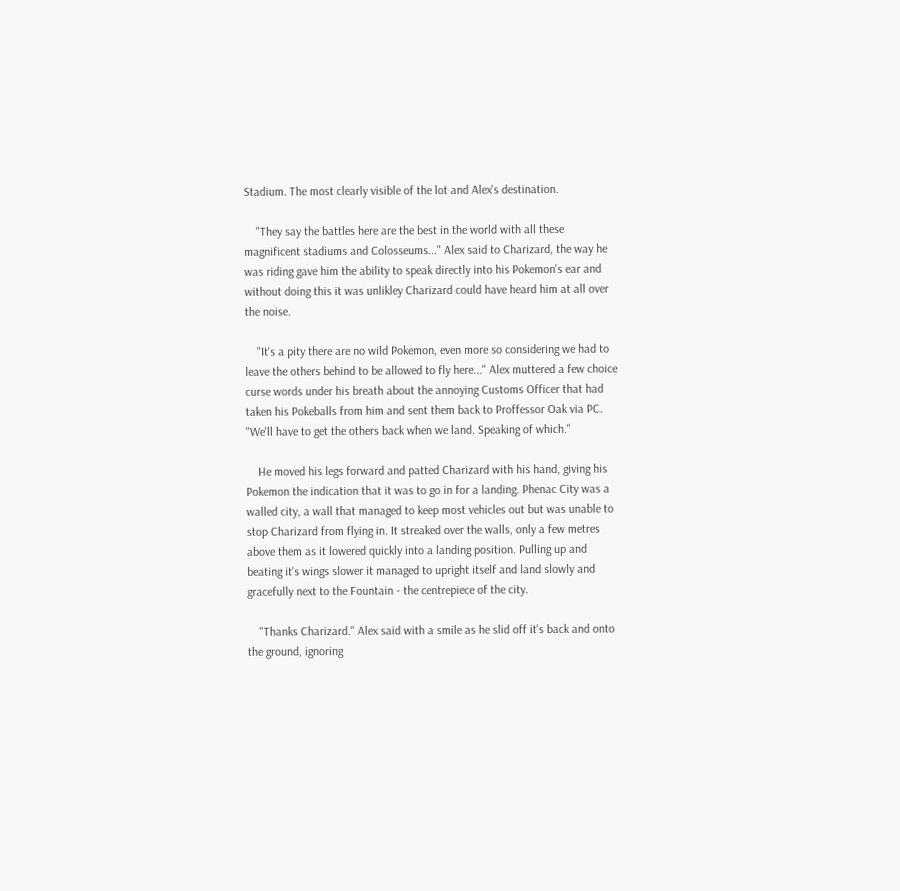Stadium. The most clearly visible of the lot and Alex's destination.

    "They say the battles here are the best in the world with all these magnificent stadiums and Colosseums..." Alex said to Charizard, the way he was riding gave him the ability to speak directly into his Pokemon's ear and without doing this it was unlikley Charizard could have heard him at all over the noise.

    "It's a pity there are no wild Pokemon, even more so considering we had to leave the others behind to be allowed to fly here..." Alex muttered a few choice curse words under his breath about the annoying Customs Officer that had taken his Pokeballs from him and sent them back to Proffessor Oak via PC. "We'll have to get the others back when we land. Speaking of which."

    He moved his legs forward and patted Charizard with his hand, giving his Pokemon the indication that it was to go in for a landing. Phenac City was a walled city, a wall that managed to keep most vehicles out but was unable to stop Charizard from flying in. It streaked over the walls, only a few metres above them as it lowered quickly into a landing position. Pulling up and beating it's wings slower it managed to upright itself and land slowly and gracefully next to the Fountain - the centrepiece of the city.

    "Thanks Charizard." Alex said with a smile as he slid off it's back and onto the ground, ignoring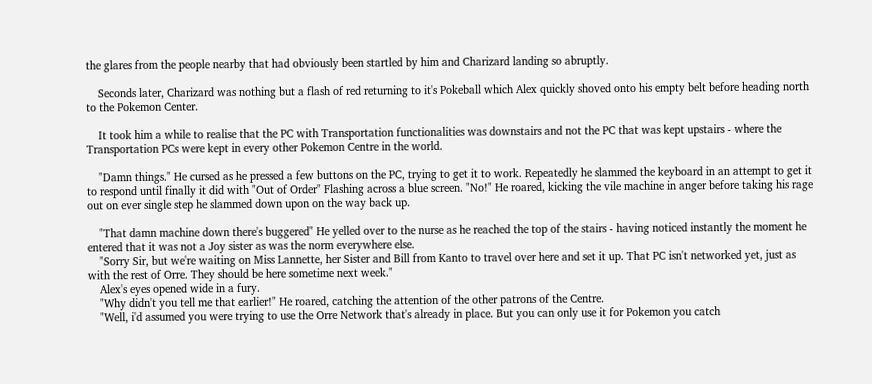the glares from the people nearby that had obviously been startled by him and Charizard landing so abruptly.

    Seconds later, Charizard was nothing but a flash of red returning to it's Pokeball which Alex quickly shoved onto his empty belt before heading north to the Pokemon Center.

    It took him a while to realise that the PC with Transportation functionalities was downstairs and not the PC that was kept upstairs - where the Transportation PCs were kept in every other Pokemon Centre in the world.

    "Damn things." He cursed as he pressed a few buttons on the PC, trying to get it to work. Repeatedly he slammed the keyboard in an attempt to get it to respond until finally it did with "Out of Order" Flashing across a blue screen. "No!" He roared, kicking the vile machine in anger before taking his rage out on ever single step he slammed down upon on the way back up.

    "That damn machine down there's buggered" He yelled over to the nurse as he reached the top of the stairs - having noticed instantly the moment he entered that it was not a Joy sister as was the norm everywhere else.
    "Sorry Sir, but we're waiting on Miss Lannette, her Sister and Bill from Kanto to travel over here and set it up. That PC isn't networked yet, just as with the rest of Orre. They should be here sometime next week."
    Alex's eyes opened wide in a fury.
    "Why didn't you tell me that earlier!" He roared, catching the attention of the other patrons of the Centre.
    "Well, i'd assumed you were trying to use the Orre Network that's already in place. But you can only use it for Pokemon you catch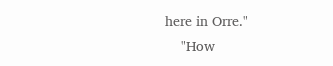here in Orre."
    "How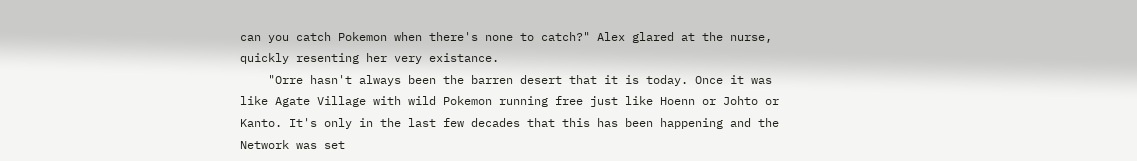can you catch Pokemon when there's none to catch?" Alex glared at the nurse, quickly resenting her very existance.
    "Orre hasn't always been the barren desert that it is today. Once it was like Agate Village with wild Pokemon running free just like Hoenn or Johto or Kanto. It's only in the last few decades that this has been happening and the Network was set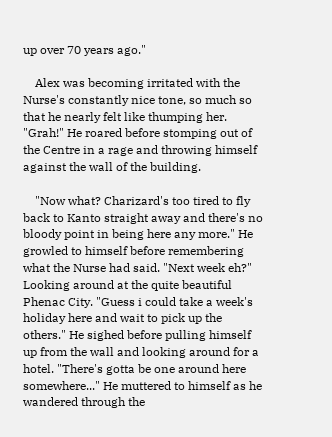up over 70 years ago."

    Alex was becoming irritated with the Nurse's constantly nice tone, so much so that he nearly felt like thumping her. "Grah!" He roared before stomping out of the Centre in a rage and throwing himself against the wall of the building.

    "Now what? Charizard's too tired to fly back to Kanto straight away and there's no bloody point in being here any more." He growled to himself before remembering what the Nurse had said. "Next week eh?" Looking around at the quite beautiful Phenac City. "Guess i could take a week's holiday here and wait to pick up the others." He sighed before pulling himself up from the wall and looking around for a hotel. "There's gotta be one around here somewhere..." He muttered to himself as he wandered through the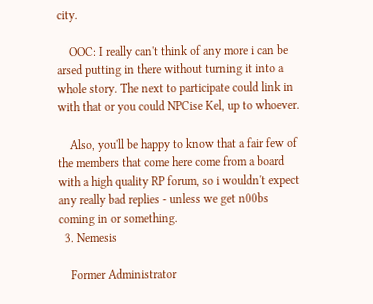city.

    OOC: I really can't think of any more i can be arsed putting in there without turning it into a whole story. The next to participate could link in with that or you could NPCise Kel, up to whoever.

    Also, you'll be happy to know that a fair few of the members that come here come from a board with a high quality RP forum, so i wouldn't expect any really bad replies - unless we get n00bs coming in or something.
  3. Nemesis

    Former Administrator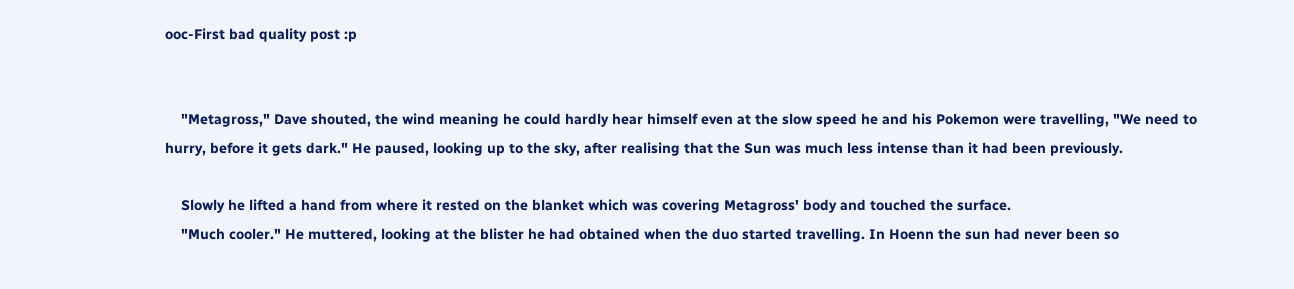ooc-First bad quality post :p


    "Metagross," Dave shouted, the wind meaning he could hardly hear himself even at the slow speed he and his Pokemon were travelling, "We need to hurry, before it gets dark." He paused, looking up to the sky, after realising that the Sun was much less intense than it had been previously.

    Slowly he lifted a hand from where it rested on the blanket which was covering Metagross' body and touched the surface.
    "Much cooler." He muttered, looking at the blister he had obtained when the duo started travelling. In Hoenn the sun had never been so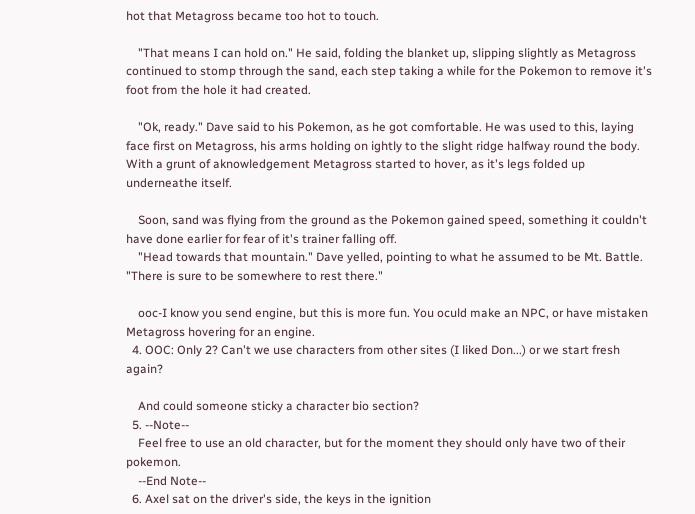hot that Metagross became too hot to touch.

    "That means I can hold on." He said, folding the blanket up, slipping slightly as Metagross continued to stomp through the sand, each step taking a while for the Pokemon to remove it's foot from the hole it had created.

    "Ok, ready." Dave said to his Pokemon, as he got comfortable. He was used to this, laying face first on Metagross, his arms holding on ightly to the slight ridge halfway round the body. With a grunt of aknowledgement Metagross started to hover, as it's legs folded up underneathe itself.

    Soon, sand was flying from the ground as the Pokemon gained speed, something it couldn't have done earlier for fear of it's trainer falling off.
    "Head towards that mountain." Dave yelled, pointing to what he assumed to be Mt. Battle. "There is sure to be somewhere to rest there."

    ooc-I know you send engine, but this is more fun. You oculd make an NPC, or have mistaken Metagross hovering for an engine.
  4. OOC: Only 2? Can't we use characters from other sites (I liked Don...) or we start fresh again?

    And could someone sticky a character bio section?
  5. --Note--
    Feel free to use an old character, but for the moment they should only have two of their pokemon.
    --End Note--
  6. Axel sat on the driver's side, the keys in the ignition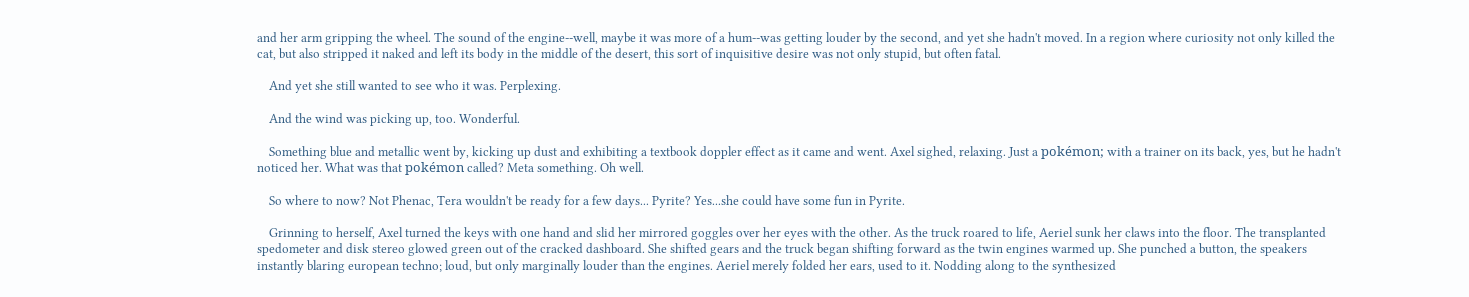and her arm gripping the wheel. The sound of the engine--well, maybe it was more of a hum--was getting louder by the second, and yet she hadn't moved. In a region where curiosity not only killed the cat, but also stripped it naked and left its body in the middle of the desert, this sort of inquisitive desire was not only stupid, but often fatal.

    And yet she still wanted to see who it was. Perplexing.

    And the wind was picking up, too. Wonderful.

    Something blue and metallic went by, kicking up dust and exhibiting a textbook doppler effect as it came and went. Axel sighed, relaxing. Just a pokémon; with a trainer on its back, yes, but he hadn't noticed her. What was that pokémon called? Meta something. Oh well.

    So where to now? Not Phenac, Tera wouldn't be ready for a few days... Pyrite? Yes...she could have some fun in Pyrite.

    Grinning to herself, Axel turned the keys with one hand and slid her mirrored goggles over her eyes with the other. As the truck roared to life, Aeriel sunk her claws into the floor. The transplanted spedometer and disk stereo glowed green out of the cracked dashboard. She shifted gears and the truck began shifting forward as the twin engines warmed up. She punched a button, the speakers instantly blaring european techno; loud, but only marginally louder than the engines. Aeriel merely folded her ears, used to it. Nodding along to the synthesized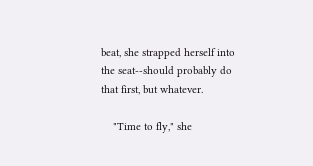beat, she strapped herself into the seat--should probably do that first, but whatever.

    "Time to fly," she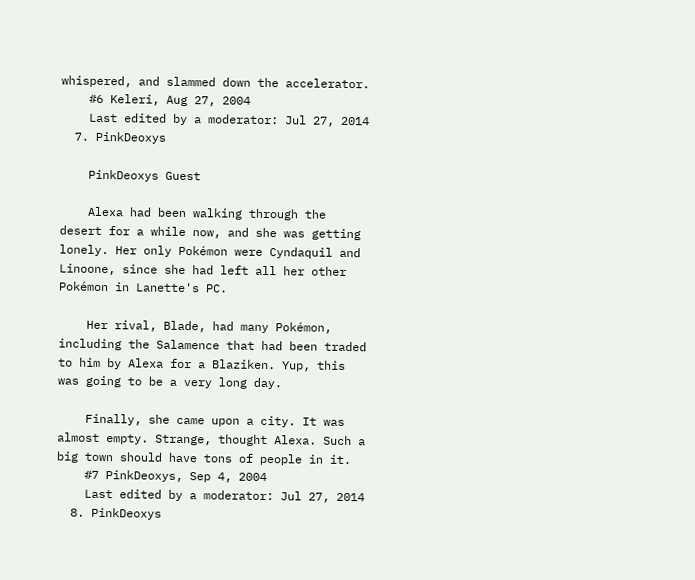whispered, and slammed down the accelerator.
    #6 Keleri, Aug 27, 2004
    Last edited by a moderator: Jul 27, 2014
  7. PinkDeoxys

    PinkDeoxys Guest

    Alexa had been walking through the desert for a while now, and she was getting lonely. Her only Pokémon were Cyndaquil and Linoone, since she had left all her other Pokémon in Lanette's PC.

    Her rival, Blade, had many Pokémon, including the Salamence that had been traded to him by Alexa for a Blaziken. Yup, this was going to be a very long day.

    Finally, she came upon a city. It was almost empty. Strange, thought Alexa. Such a big town should have tons of people in it.
    #7 PinkDeoxys, Sep 4, 2004
    Last edited by a moderator: Jul 27, 2014
  8. PinkDeoxys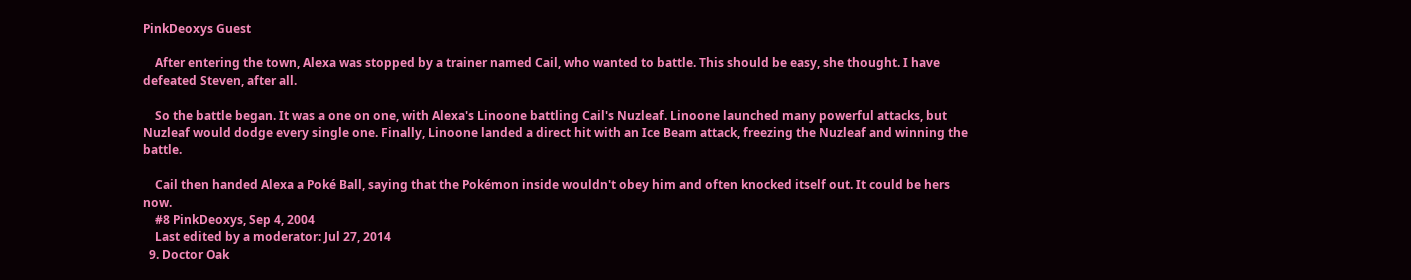PinkDeoxys Guest

    After entering the town, Alexa was stopped by a trainer named Cail, who wanted to battle. This should be easy, she thought. I have defeated Steven, after all.

    So the battle began. It was a one on one, with Alexa's Linoone battling Cail's Nuzleaf. Linoone launched many powerful attacks, but Nuzleaf would dodge every single one. Finally, Linoone landed a direct hit with an Ice Beam attack, freezing the Nuzleaf and winning the battle.

    Cail then handed Alexa a Poké Ball, saying that the Pokémon inside wouldn't obey him and often knocked itself out. It could be hers now.
    #8 PinkDeoxys, Sep 4, 2004
    Last edited by a moderator: Jul 27, 2014
  9. Doctor Oak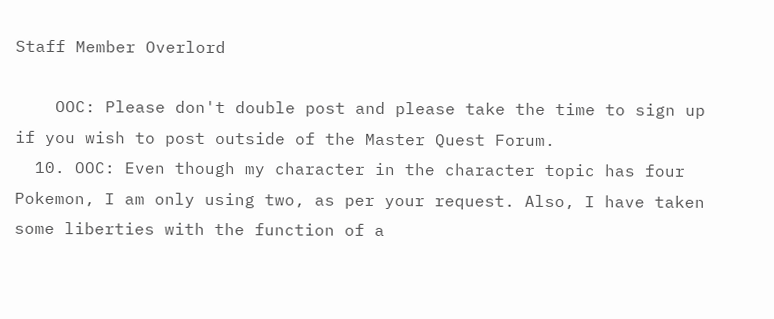Staff Member Overlord

    OOC: Please don't double post and please take the time to sign up if you wish to post outside of the Master Quest Forum.
  10. OOC: Even though my character in the character topic has four Pokemon, I am only using two, as per your request. Also, I have taken some liberties with the function of a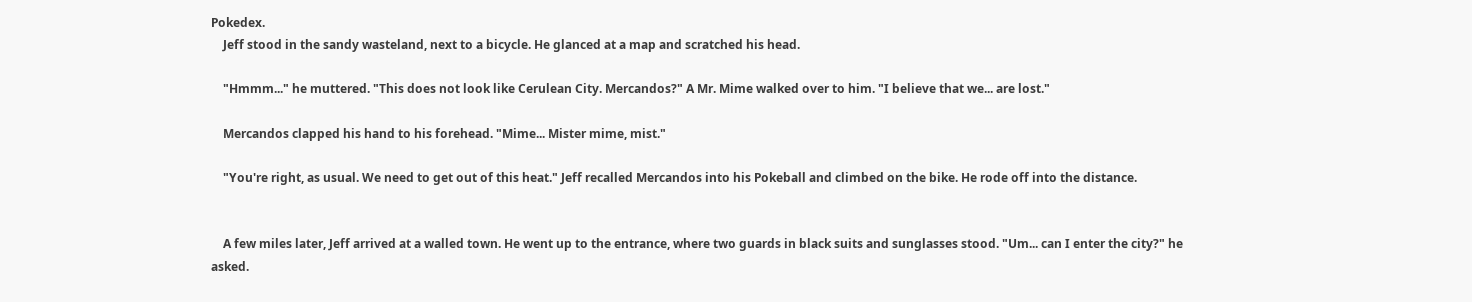Pokedex.
    Jeff stood in the sandy wasteland, next to a bicycle. He glanced at a map and scratched his head.

    "Hmmm..." he muttered. "This does not look like Cerulean City. Mercandos?" A Mr. Mime walked over to him. "I believe that we... are lost."

    Mercandos clapped his hand to his forehead. "Mime... Mister mime, mist."

    "You're right, as usual. We need to get out of this heat." Jeff recalled Mercandos into his Pokeball and climbed on the bike. He rode off into the distance.


    A few miles later, Jeff arrived at a walled town. He went up to the entrance, where two guards in black suits and sunglasses stood. "Um... can I enter the city?" he asked.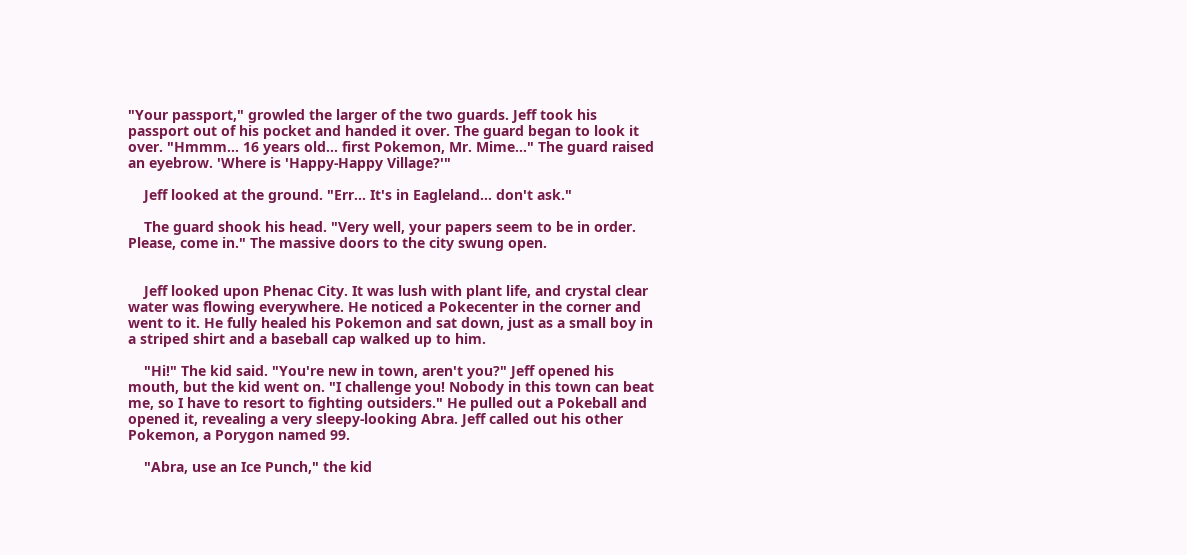"Your passport," growled the larger of the two guards. Jeff took his passport out of his pocket and handed it over. The guard began to look it over. "Hmmm... 16 years old... first Pokemon, Mr. Mime..." The guard raised an eyebrow. 'Where is 'Happy-Happy Village?'"

    Jeff looked at the ground. "Err... It's in Eagleland... don't ask."

    The guard shook his head. "Very well, your papers seem to be in order. Please, come in." The massive doors to the city swung open.


    Jeff looked upon Phenac City. It was lush with plant life, and crystal clear water was flowing everywhere. He noticed a Pokecenter in the corner and went to it. He fully healed his Pokemon and sat down, just as a small boy in a striped shirt and a baseball cap walked up to him.

    "Hi!" The kid said. "You're new in town, aren't you?" Jeff opened his mouth, but the kid went on. "I challenge you! Nobody in this town can beat me, so I have to resort to fighting outsiders." He pulled out a Pokeball and opened it, revealing a very sleepy-looking Abra. Jeff called out his other Pokemon, a Porygon named 99.

    "Abra, use an Ice Punch," the kid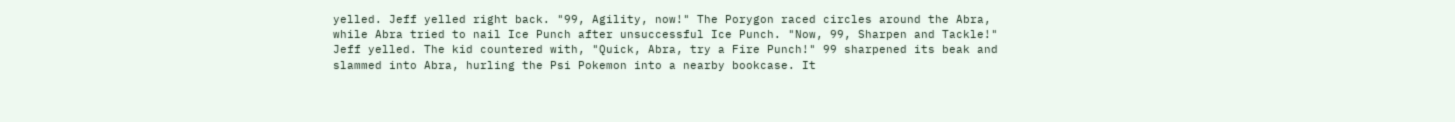yelled. Jeff yelled right back. "99, Agility, now!" The Porygon raced circles around the Abra, while Abra tried to nail Ice Punch after unsuccessful Ice Punch. "Now, 99, Sharpen and Tackle!" Jeff yelled. The kid countered with, "Quick, Abra, try a Fire Punch!" 99 sharpened its beak and slammed into Abra, hurling the Psi Pokemon into a nearby bookcase. It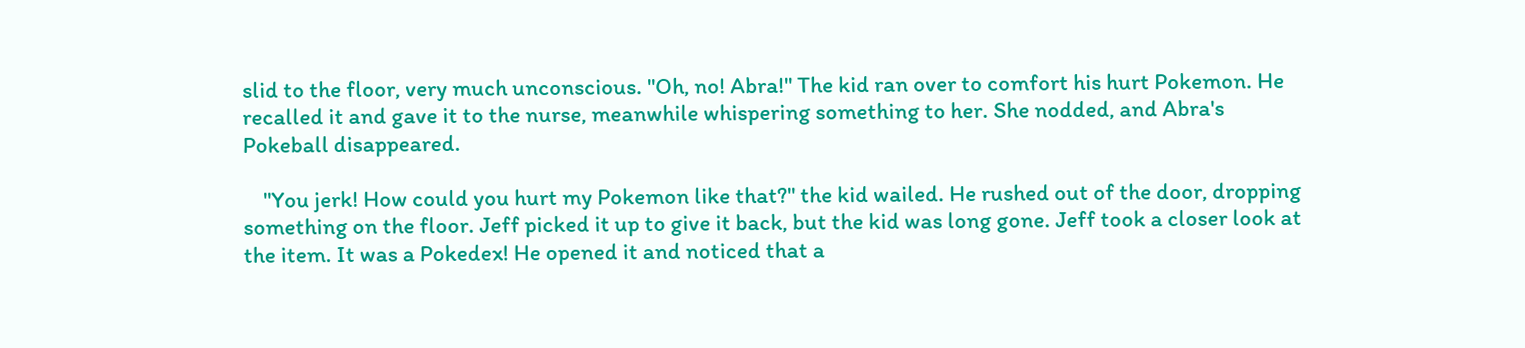slid to the floor, very much unconscious. "Oh, no! Abra!" The kid ran over to comfort his hurt Pokemon. He recalled it and gave it to the nurse, meanwhile whispering something to her. She nodded, and Abra's Pokeball disappeared.

    "You jerk! How could you hurt my Pokemon like that?" the kid wailed. He rushed out of the door, dropping something on the floor. Jeff picked it up to give it back, but the kid was long gone. Jeff took a closer look at the item. It was a Pokedex! He opened it and noticed that a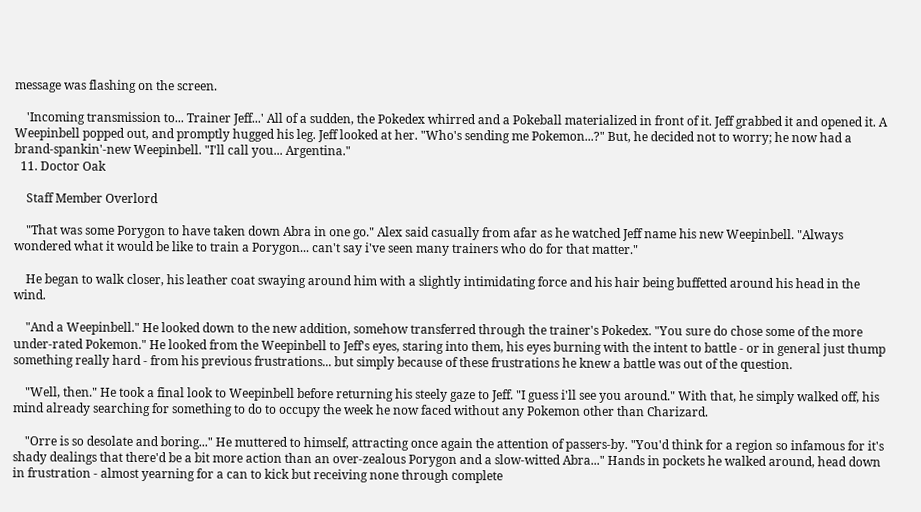message was flashing on the screen.

    'Incoming transmission to... Trainer Jeff...' All of a sudden, the Pokedex whirred and a Pokeball materialized in front of it. Jeff grabbed it and opened it. A Weepinbell popped out, and promptly hugged his leg. Jeff looked at her. "Who's sending me Pokemon...?" But, he decided not to worry; he now had a brand-spankin'-new Weepinbell. "I'll call you... Argentina."
  11. Doctor Oak

    Staff Member Overlord

    "That was some Porygon to have taken down Abra in one go." Alex said casually from afar as he watched Jeff name his new Weepinbell. "Always wondered what it would be like to train a Porygon... can't say i've seen many trainers who do for that matter."

    He began to walk closer, his leather coat swaying around him with a slightly intimidating force and his hair being buffetted around his head in the wind.

    "And a Weepinbell." He looked down to the new addition, somehow transferred through the trainer's Pokedex. "You sure do chose some of the more under-rated Pokemon." He looked from the Weepinbell to Jeff's eyes, staring into them, his eyes burning with the intent to battle - or in general just thump something really hard - from his previous frustrations... but simply because of these frustrations he knew a battle was out of the question.

    "Well, then." He took a final look to Weepinbell before returning his steely gaze to Jeff. "I guess i'll see you around." With that, he simply walked off, his mind already searching for something to do to occupy the week he now faced without any Pokemon other than Charizard.

    "Orre is so desolate and boring..." He muttered to himself, attracting once again the attention of passers-by. "You'd think for a region so infamous for it's shady dealings that there'd be a bit more action than an over-zealous Porygon and a slow-witted Abra..." Hands in pockets he walked around, head down in frustration - almost yearning for a can to kick but receiving none through complete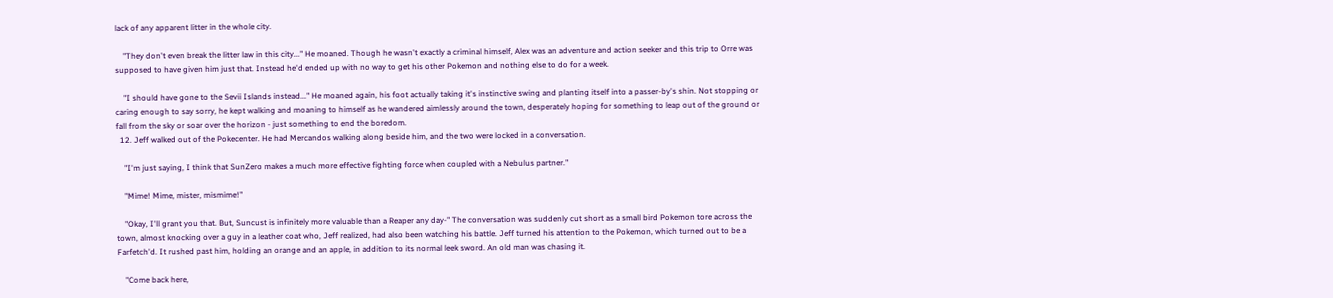lack of any apparent litter in the whole city.

    "They don't even break the litter law in this city..." He moaned. Though he wasn't exactly a criminal himself, Alex was an adventure and action seeker and this trip to Orre was supposed to have given him just that. Instead he'd ended up with no way to get his other Pokemon and nothing else to do for a week.

    "I should have gone to the Sevii Islands instead..." He moaned again, his foot actually taking it's instinctive swing and planting itself into a passer-by's shin. Not stopping or caring enough to say sorry, he kept walking and moaning to himself as he wandered aimlessly around the town, desperately hoping for something to leap out of the ground or fall from the sky or soar over the horizon - just something to end the boredom.
  12. Jeff walked out of the Pokecenter. He had Mercandos walking along beside him, and the two were locked in a conversation.

    "I'm just saying, I think that SunZero makes a much more effective fighting force when coupled with a Nebulus partner."

    "Mime! Mime, mister, mismime!"

    "Okay, I'll grant you that. But, Suncust is infinitely more valuable than a Reaper any day-" The conversation was suddenly cut short as a small bird Pokemon tore across the town, almost knocking over a guy in a leather coat who, Jeff realized, had also been watching his battle. Jeff turned his attention to the Pokemon, which turned out to be a Farfetch'd. It rushed past him, holding an orange and an apple, in addition to its normal leek sword. An old man was chasing it.

    "Come back here,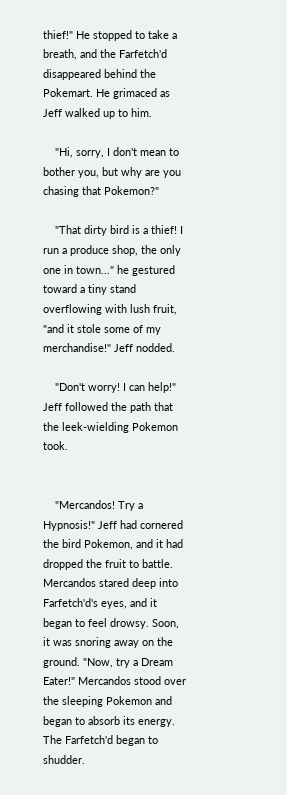thief!" He stopped to take a breath, and the Farfetch'd disappeared behind the Pokemart. He grimaced as Jeff walked up to him.

    "Hi, sorry, I don't mean to bother you, but why are you chasing that Pokemon?"

    "That dirty bird is a thief! I run a produce shop, the only one in town..." he gestured toward a tiny stand overflowing with lush fruit, "and it stole some of my merchandise!" Jeff nodded.

    "Don't worry! I can help!" Jeff followed the path that the leek-wielding Pokemon took.


    "Mercandos! Try a Hypnosis!" Jeff had cornered the bird Pokemon, and it had dropped the fruit to battle. Mercandos stared deep into Farfetch'd's eyes, and it began to feel drowsy. Soon, it was snoring away on the ground. "Now, try a Dream Eater!" Mercandos stood over the sleeping Pokemon and began to absorb its energy. The Farfetch'd began to shudder.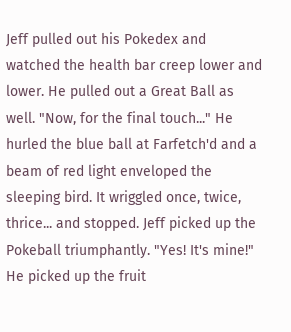Jeff pulled out his Pokedex and watched the health bar creep lower and lower. He pulled out a Great Ball as well. "Now, for the final touch..." He hurled the blue ball at Farfetch'd and a beam of red light enveloped the sleeping bird. It wriggled once, twice, thrice... and stopped. Jeff picked up the Pokeball triumphantly. "Yes! It's mine!" He picked up the fruit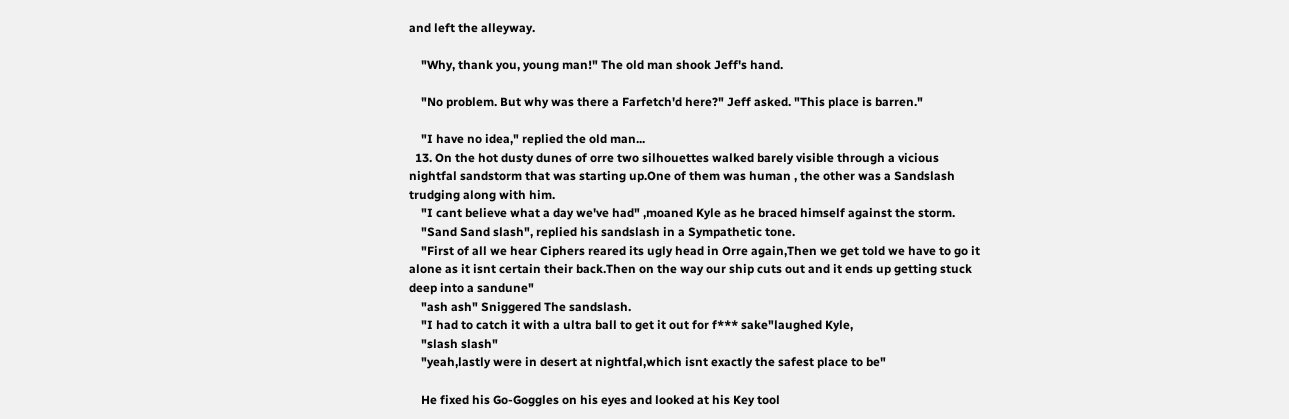and left the alleyway.

    "Why, thank you, young man!" The old man shook Jeff's hand.

    "No problem. But why was there a Farfetch'd here?" Jeff asked. "This place is barren."

    "I have no idea," replied the old man...
  13. On the hot dusty dunes of orre two silhouettes walked barely visible through a vicious nightfal sandstorm that was starting up.One of them was human , the other was a Sandslash trudging along with him.
    "I cant believe what a day we've had" ,moaned Kyle as he braced himself against the storm.
    "Sand Sand slash", replied his sandslash in a Sympathetic tone.
    "First of all we hear Ciphers reared its ugly head in Orre again,Then we get told we have to go it alone as it isnt certain their back.Then on the way our ship cuts out and it ends up getting stuck deep into a sandune"
    "ash ash" Sniggered The sandslash.
    "I had to catch it with a ultra ball to get it out for f*** sake"laughed Kyle,
    "slash slash"
    "yeah,lastly were in desert at nightfal,which isnt exactly the safest place to be"

    He fixed his Go-Goggles on his eyes and looked at his Key tool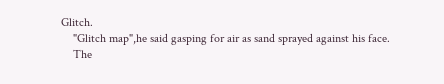Glitch.
    "Glitch map",he said gasping for air as sand sprayed against his face.
    The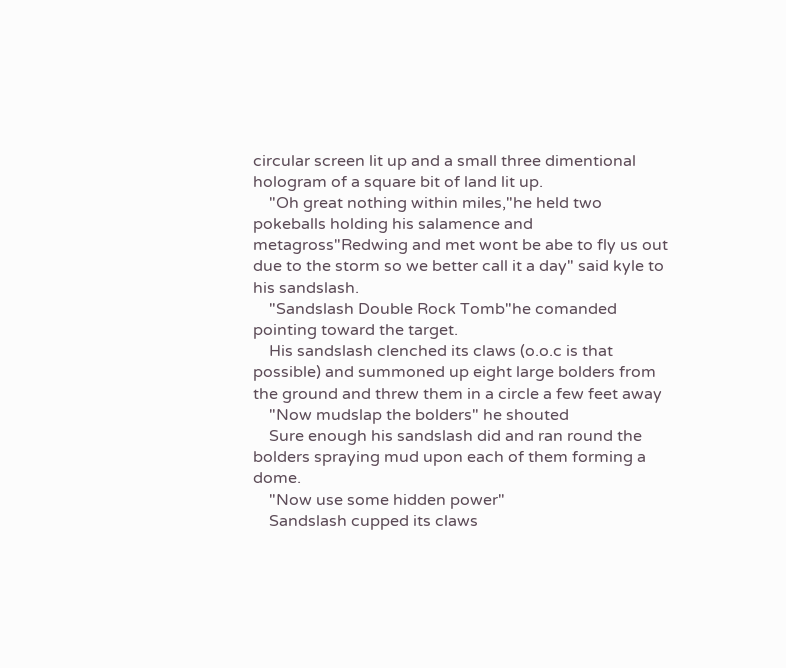circular screen lit up and a small three dimentional hologram of a square bit of land lit up.
    "Oh great nothing within miles,"he held two pokeballs holding his salamence and metagross"Redwing and met wont be abe to fly us out due to the storm so we better call it a day" said kyle to his sandslash.
    "Sandslash Double Rock Tomb"he comanded pointing toward the target.
    His sandslash clenched its claws (o.o.c is that possible) and summoned up eight large bolders from the ground and threw them in a circle a few feet away
    "Now mudslap the bolders" he shouted
    Sure enough his sandslash did and ran round the bolders spraying mud upon each of them forming a dome.
    "Now use some hidden power"
    Sandslash cupped its claws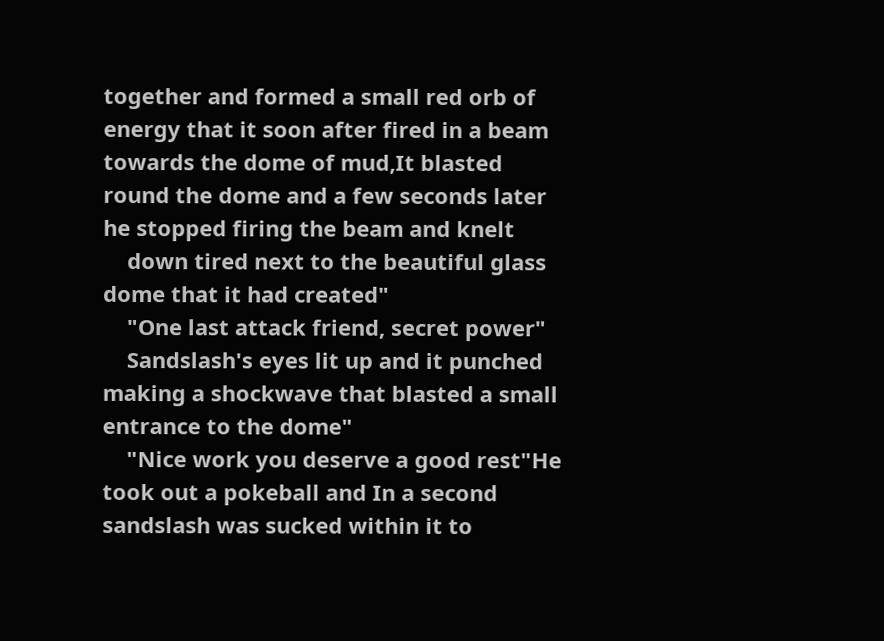together and formed a small red orb of energy that it soon after fired in a beam towards the dome of mud,It blasted round the dome and a few seconds later he stopped firing the beam and knelt
    down tired next to the beautiful glass dome that it had created"
    "One last attack friend, secret power"
    Sandslash's eyes lit up and it punched making a shockwave that blasted a small entrance to the dome"
    "Nice work you deserve a good rest"He took out a pokeball and In a second sandslash was sucked within it to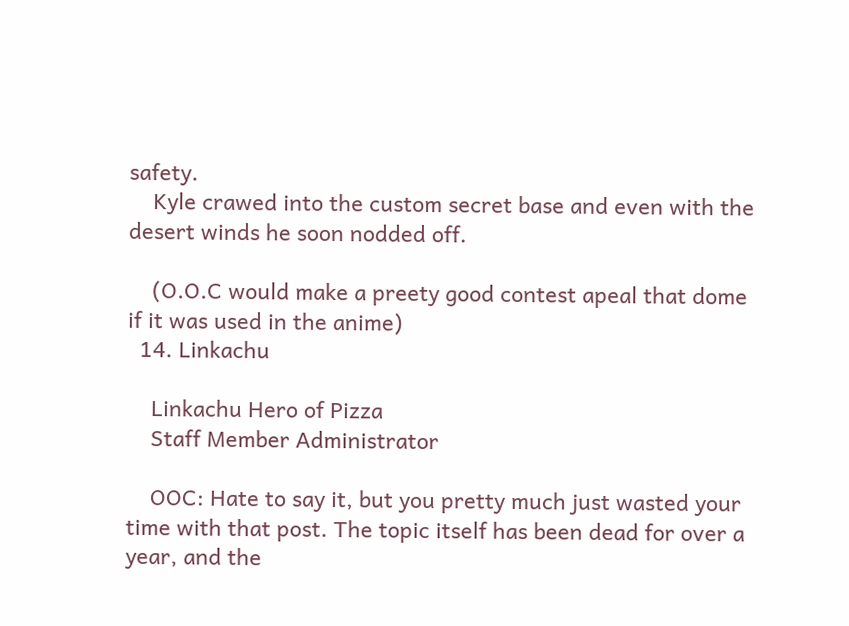safety.
    Kyle crawed into the custom secret base and even with the desert winds he soon nodded off.

    (O.O.C would make a preety good contest apeal that dome if it was used in the anime)
  14. Linkachu

    Linkachu Hero of Pizza
    Staff Member Administrator

    OOC: Hate to say it, but you pretty much just wasted your time with that post. The topic itself has been dead for over a year, and the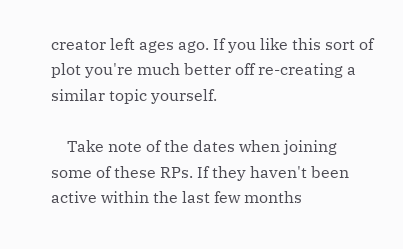creator left ages ago. If you like this sort of plot you're much better off re-creating a similar topic yourself.

    Take note of the dates when joining some of these RPs. If they haven't been active within the last few months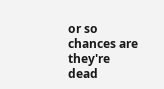or so chances are they're dead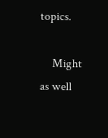topics.

    Might as well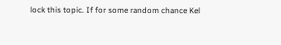lock this topic. If for some random chance Kel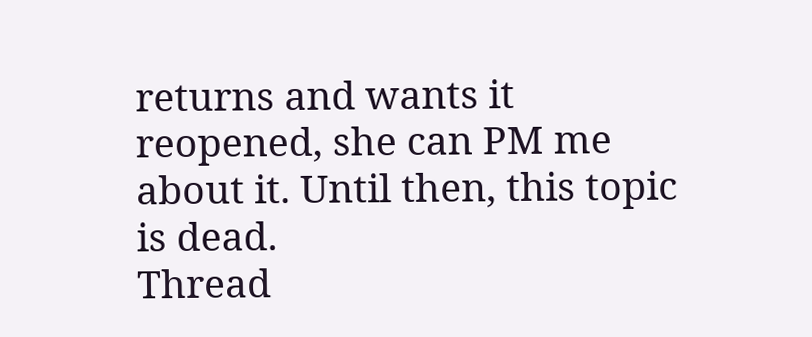returns and wants it reopened, she can PM me about it. Until then, this topic is dead.
Thread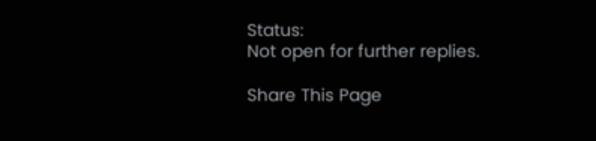Status:
Not open for further replies.

Share This Page